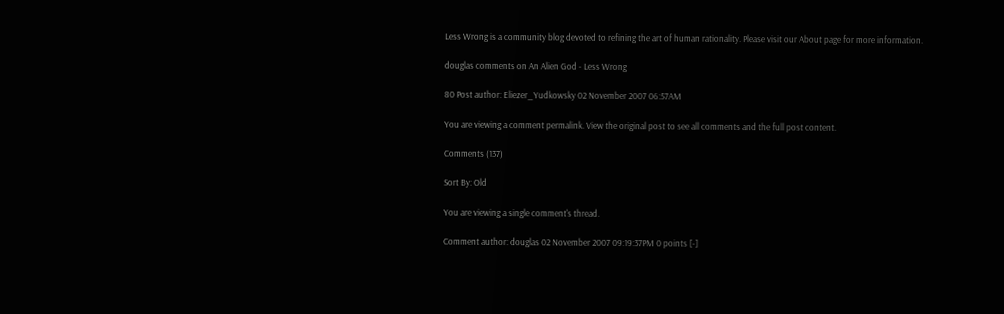Less Wrong is a community blog devoted to refining the art of human rationality. Please visit our About page for more information.

douglas comments on An Alien God - Less Wrong

80 Post author: Eliezer_Yudkowsky 02 November 2007 06:57AM

You are viewing a comment permalink. View the original post to see all comments and the full post content.

Comments (137)

Sort By: Old

You are viewing a single comment's thread.

Comment author: douglas 02 November 2007 09:19:37PM 0 points [-]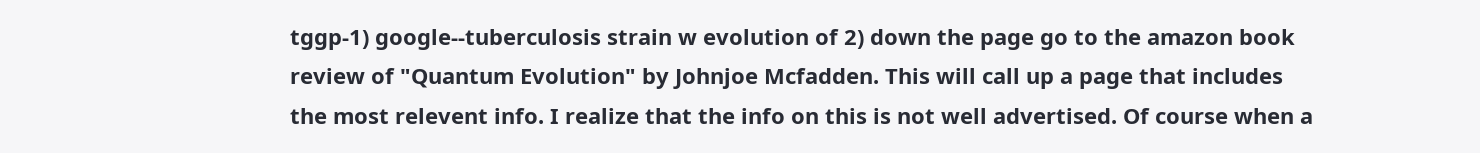tggp-1) google--tuberculosis strain w evolution of 2) down the page go to the amazon book review of "Quantum Evolution" by Johnjoe Mcfadden. This will call up a page that includes the most relevent info. I realize that the info on this is not well advertised. Of course when a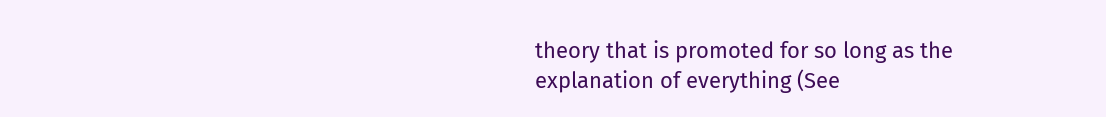theory that is promoted for so long as the explanation of everything (See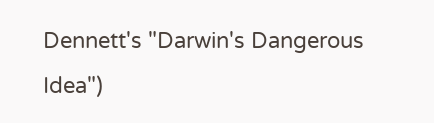Dennett's "Darwin's Dangerous Idea")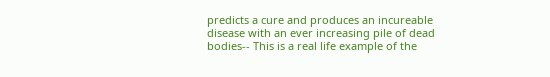predicts a cure and produces an incureable disease with an ever increasing pile of dead bodies-- This is a real life example of the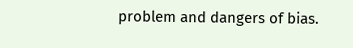problem and dangers of bias.